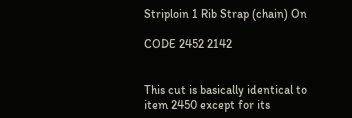Striploin 1 Rib Strap (chain) On

CODE 2452 2142


This cut is basically identical to item 2450 except for its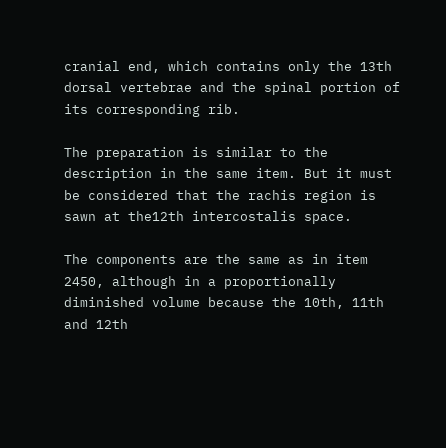cranial end, which contains only the 13th dorsal vertebrae and the spinal portion of its corresponding rib.

The preparation is similar to the description in the same item. But it must be considered that the rachis region is sawn at the12th intercostalis space.

The components are the same as in item 2450, although in a proportionally diminished volume because the 10th, 11th and 12th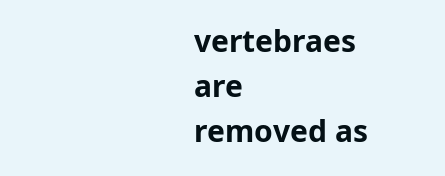vertebraes are removed as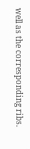well as the corresponding ribs.